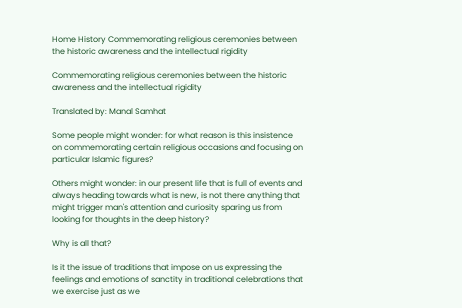Home History Commemorating religious ceremonies between the historic awareness and the intellectual rigidity

Commemorating religious ceremonies between the historic awareness and the intellectual rigidity

Translated by: Manal Samhat

Some people might wonder: for what reason is this insistence on commemorating certain religious occasions and focusing on particular Islamic figures?

Others might wonder: in our present life that is full of events and always heading towards what is new, is not there anything that might trigger man's attention and curiosity sparing us from looking for thoughts in the deep history?

Why is all that?

Is it the issue of traditions that impose on us expressing the feelings and emotions of sanctity in traditional celebrations that we exercise just as we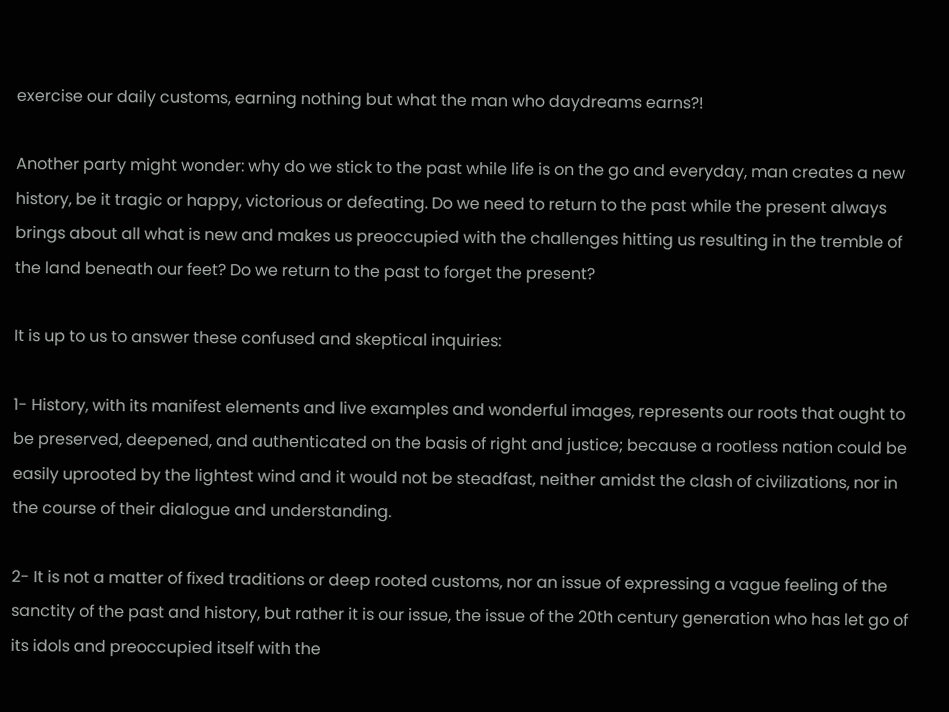exercise our daily customs, earning nothing but what the man who daydreams earns?!

Another party might wonder: why do we stick to the past while life is on the go and everyday, man creates a new history, be it tragic or happy, victorious or defeating. Do we need to return to the past while the present always brings about all what is new and makes us preoccupied with the challenges hitting us resulting in the tremble of the land beneath our feet? Do we return to the past to forget the present?

It is up to us to answer these confused and skeptical inquiries:

1- History, with its manifest elements and live examples and wonderful images, represents our roots that ought to be preserved, deepened, and authenticated on the basis of right and justice; because a rootless nation could be easily uprooted by the lightest wind and it would not be steadfast, neither amidst the clash of civilizations, nor in the course of their dialogue and understanding.

2- It is not a matter of fixed traditions or deep rooted customs, nor an issue of expressing a vague feeling of the sanctity of the past and history, but rather it is our issue, the issue of the 20th century generation who has let go of its idols and preoccupied itself with the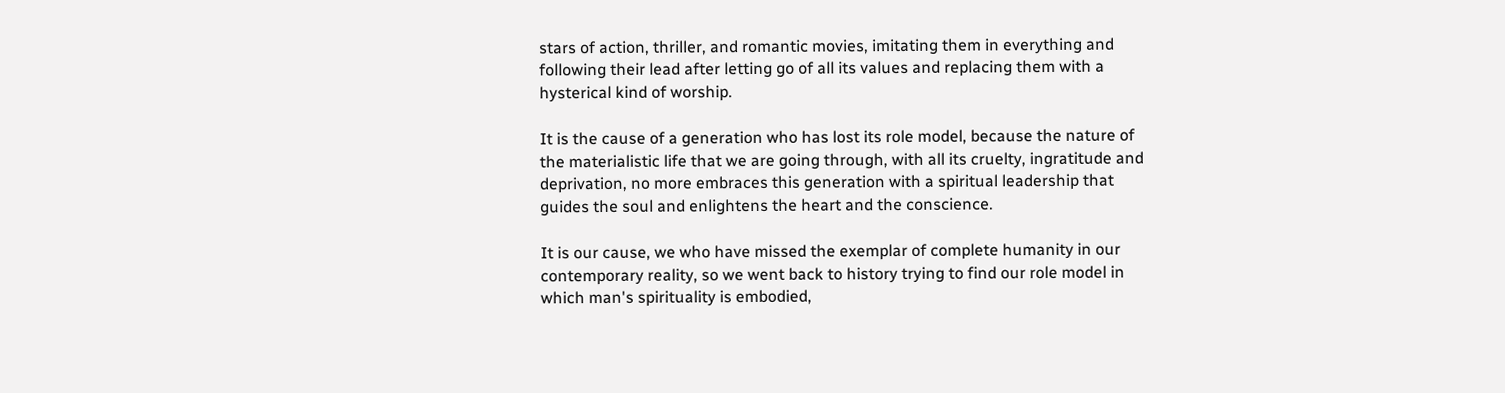stars of action, thriller, and romantic movies, imitating them in everything and following their lead after letting go of all its values and replacing them with a hysterical kind of worship.

It is the cause of a generation who has lost its role model, because the nature of the materialistic life that we are going through, with all its cruelty, ingratitude and deprivation, no more embraces this generation with a spiritual leadership that guides the soul and enlightens the heart and the conscience.

It is our cause, we who have missed the exemplar of complete humanity in our contemporary reality, so we went back to history trying to find our role model in which man's spirituality is embodied,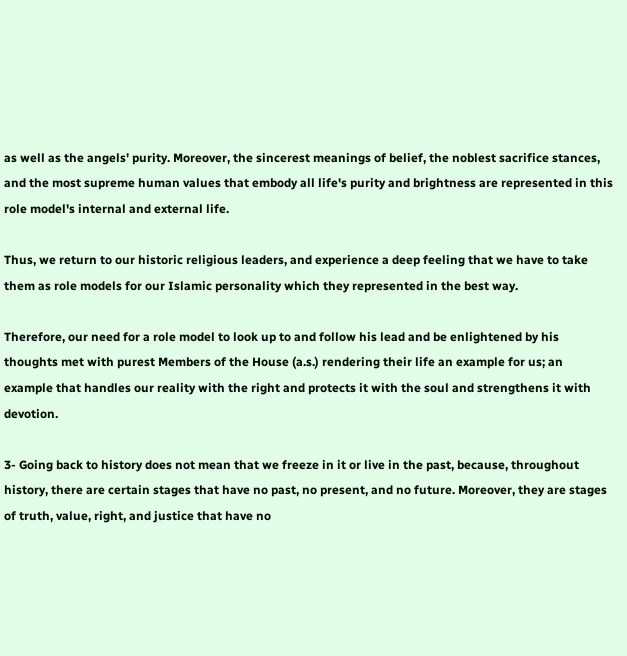as well as the angels' purity. Moreover, the sincerest meanings of belief, the noblest sacrifice stances, and the most supreme human values that embody all life's purity and brightness are represented in this role model's internal and external life.

Thus, we return to our historic religious leaders, and experience a deep feeling that we have to take them as role models for our Islamic personality which they represented in the best way.

Therefore, our need for a role model to look up to and follow his lead and be enlightened by his thoughts met with purest Members of the House (a.s.) rendering their life an example for us; an example that handles our reality with the right and protects it with the soul and strengthens it with devotion.

3- Going back to history does not mean that we freeze in it or live in the past, because, throughout history, there are certain stages that have no past, no present, and no future. Moreover, they are stages of truth, value, right, and justice that have no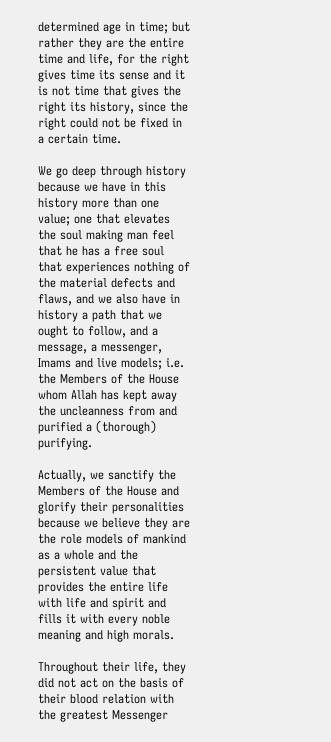determined age in time; but rather they are the entire time and life, for the right gives time its sense and it is not time that gives the right its history, since the right could not be fixed in a certain time.

We go deep through history because we have in this history more than one value; one that elevates the soul making man feel that he has a free soul that experiences nothing of the material defects and flaws, and we also have in history a path that we ought to follow, and a message, a messenger, Imams and live models; i.e. the Members of the House whom Allah has kept away the uncleanness from and purified a (thorough) purifying.

Actually, we sanctify the Members of the House and glorify their personalities because we believe they are the role models of mankind as a whole and the persistent value that provides the entire life with life and spirit and fills it with every noble meaning and high morals.

Throughout their life, they did not act on the basis of their blood relation with the greatest Messenger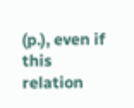(p.), even if this relation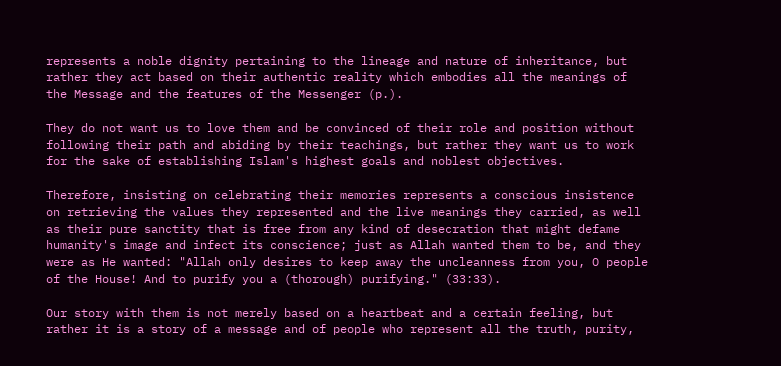represents a noble dignity pertaining to the lineage and nature of inheritance, but rather they act based on their authentic reality which embodies all the meanings of the Message and the features of the Messenger (p.).

They do not want us to love them and be convinced of their role and position without following their path and abiding by their teachings, but rather they want us to work for the sake of establishing Islam's highest goals and noblest objectives.

Therefore, insisting on celebrating their memories represents a conscious insistence on retrieving the values they represented and the live meanings they carried, as well as their pure sanctity that is free from any kind of desecration that might defame humanity's image and infect its conscience; just as Allah wanted them to be, and they were as He wanted: "Allah only desires to keep away the uncleanness from you, O people of the House! And to purify you a (thorough) purifying." (33:33).

Our story with them is not merely based on a heartbeat and a certain feeling, but rather it is a story of a message and of people who represent all the truth, purity,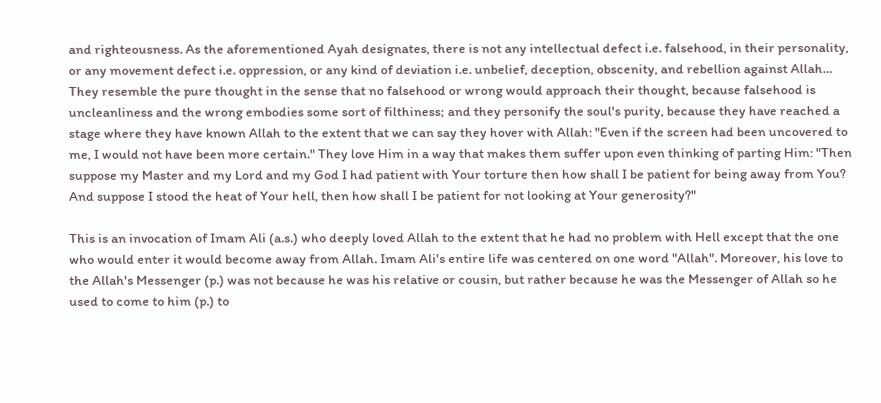and righteousness. As the aforementioned Ayah designates, there is not any intellectual defect i.e. falsehood, in their personality, or any movement defect i.e. oppression, or any kind of deviation i.e. unbelief, deception, obscenity, and rebellion against Allah… They resemble the pure thought in the sense that no falsehood or wrong would approach their thought, because falsehood is uncleanliness and the wrong embodies some sort of filthiness; and they personify the soul's purity, because they have reached a stage where they have known Allah to the extent that we can say they hover with Allah: "Even if the screen had been uncovered to me, I would not have been more certain." They love Him in a way that makes them suffer upon even thinking of parting Him: "Then suppose my Master and my Lord and my God I had patient with Your torture then how shall I be patient for being away from You? And suppose I stood the heat of Your hell, then how shall I be patient for not looking at Your generosity?"

This is an invocation of Imam Ali (a.s.) who deeply loved Allah to the extent that he had no problem with Hell except that the one who would enter it would become away from Allah. Imam Ali's entire life was centered on one word "Allah". Moreover, his love to the Allah's Messenger (p.) was not because he was his relative or cousin, but rather because he was the Messenger of Allah so he used to come to him (p.) to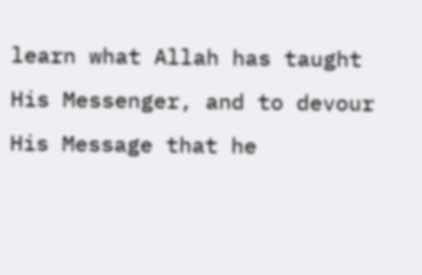learn what Allah has taught His Messenger, and to devour His Message that he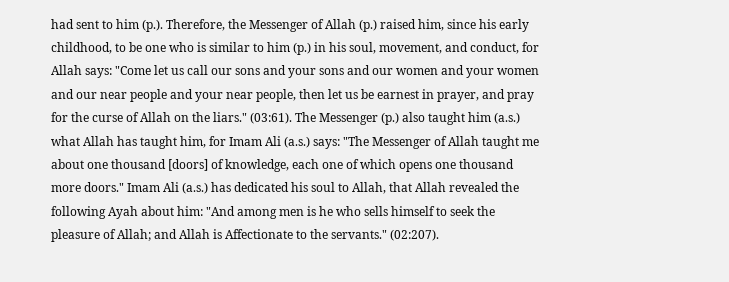had sent to him (p.). Therefore, the Messenger of Allah (p.) raised him, since his early childhood, to be one who is similar to him (p.) in his soul, movement, and conduct, for Allah says: "Come let us call our sons and your sons and our women and your women and our near people and your near people, then let us be earnest in prayer, and pray for the curse of Allah on the liars." (03:61). The Messenger (p.) also taught him (a.s.) what Allah has taught him, for Imam Ali (a.s.) says: "The Messenger of Allah taught me about one thousand [doors] of knowledge, each one of which opens one thousand more doors." Imam Ali (a.s.) has dedicated his soul to Allah, that Allah revealed the following Ayah about him: "And among men is he who sells himself to seek the pleasure of Allah; and Allah is Affectionate to the servants." (02:207).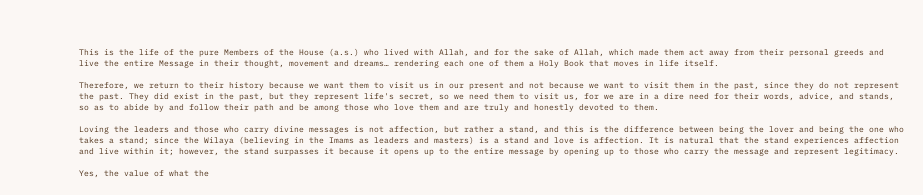This is the life of the pure Members of the House (a.s.) who lived with Allah, and for the sake of Allah, which made them act away from their personal greeds and live the entire Message in their thought, movement and dreams… rendering each one of them a Holy Book that moves in life itself.

Therefore, we return to their history because we want them to visit us in our present and not because we want to visit them in the past, since they do not represent the past. They did exist in the past, but they represent life's secret, so we need them to visit us, for we are in a dire need for their words, advice, and stands, so as to abide by and follow their path and be among those who love them and are truly and honestly devoted to them.

Loving the leaders and those who carry divine messages is not affection, but rather a stand, and this is the difference between being the lover and being the one who takes a stand; since the Wilaya (believing in the Imams as leaders and masters) is a stand and love is affection. It is natural that the stand experiences affection and live within it; however, the stand surpasses it because it opens up to the entire message by opening up to those who carry the message and represent legitimacy.

Yes, the value of what the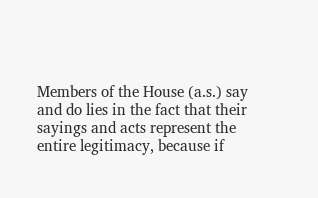Members of the House (a.s.) say and do lies in the fact that their sayings and acts represent the entire legitimacy, because if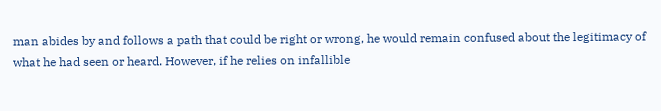man abides by and follows a path that could be right or wrong, he would remain confused about the legitimacy of what he had seen or heard. However, if he relies on infallible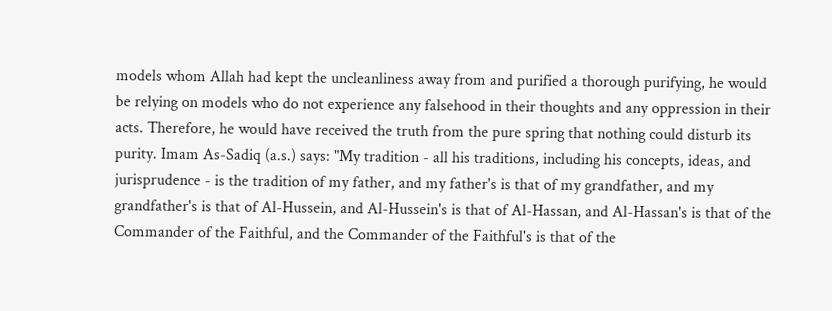models whom Allah had kept the uncleanliness away from and purified a thorough purifying, he would be relying on models who do not experience any falsehood in their thoughts and any oppression in their acts. Therefore, he would have received the truth from the pure spring that nothing could disturb its purity. Imam As-Sadiq (a.s.) says: "My tradition - all his traditions, including his concepts, ideas, and jurisprudence - is the tradition of my father, and my father's is that of my grandfather, and my grandfather's is that of Al-Hussein, and Al-Hussein's is that of Al-Hassan, and Al-Hassan's is that of the Commander of the Faithful, and the Commander of the Faithful's is that of the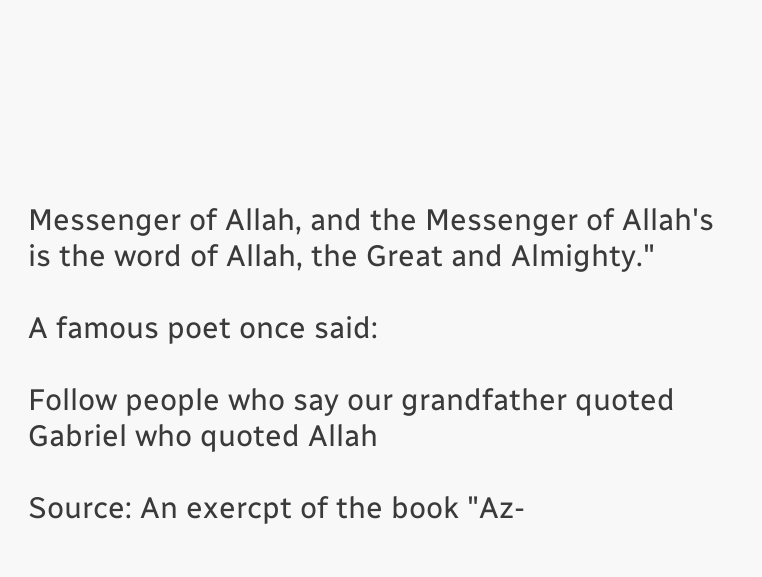Messenger of Allah, and the Messenger of Allah's is the word of Allah, the Great and Almighty."

A famous poet once said:

Follow people who say our grandfather quoted Gabriel who quoted Allah

Source: An exercpt of the book "Az-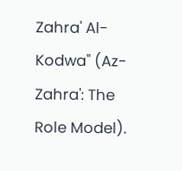Zahra' Al-Kodwa" (Az-Zahra': The Role Model).